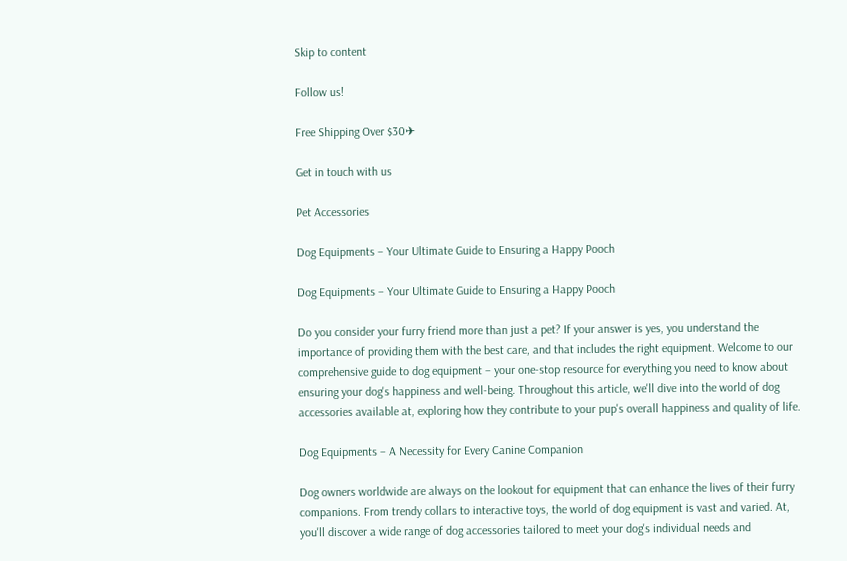Skip to content

Follow us!

Free Shipping Over $30✈

Get in touch with us

Pet Accessories

Dog Equipments – Your Ultimate Guide to Ensuring a Happy Pooch

Dog Equipments – Your Ultimate Guide to Ensuring a Happy Pooch

Do you consider your furry friend more than just a pet? If your answer is yes, you understand the importance of providing them with the best care, and that includes the right equipment. Welcome to our comprehensive guide to dog equipment – your one-stop resource for everything you need to know about ensuring your dog's happiness and well-being. Throughout this article, we'll dive into the world of dog accessories available at, exploring how they contribute to your pup's overall happiness and quality of life.

Dog Equipments – A Necessity for Every Canine Companion

Dog owners worldwide are always on the lookout for equipment that can enhance the lives of their furry companions. From trendy collars to interactive toys, the world of dog equipment is vast and varied. At, you'll discover a wide range of dog accessories tailored to meet your dog's individual needs and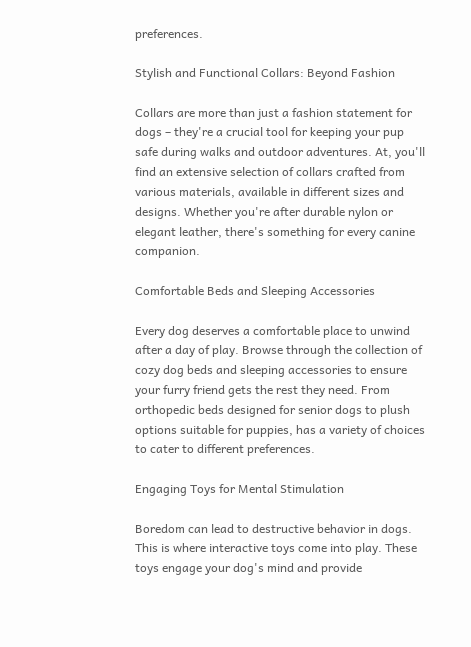preferences.

Stylish and Functional Collars: Beyond Fashion

Collars are more than just a fashion statement for dogs – they're a crucial tool for keeping your pup safe during walks and outdoor adventures. At, you'll find an extensive selection of collars crafted from various materials, available in different sizes and designs. Whether you're after durable nylon or elegant leather, there's something for every canine companion.

Comfortable Beds and Sleeping Accessories

Every dog deserves a comfortable place to unwind after a day of play. Browse through the collection of cozy dog beds and sleeping accessories to ensure your furry friend gets the rest they need. From orthopedic beds designed for senior dogs to plush options suitable for puppies, has a variety of choices to cater to different preferences.

Engaging Toys for Mental Stimulation

Boredom can lead to destructive behavior in dogs. This is where interactive toys come into play. These toys engage your dog's mind and provide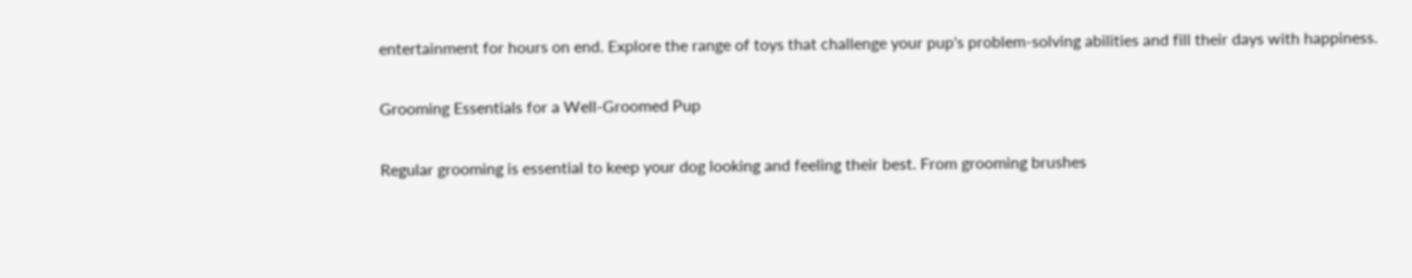entertainment for hours on end. Explore the range of toys that challenge your pup's problem-solving abilities and fill their days with happiness.

Grooming Essentials for a Well-Groomed Pup

Regular grooming is essential to keep your dog looking and feeling their best. From grooming brushes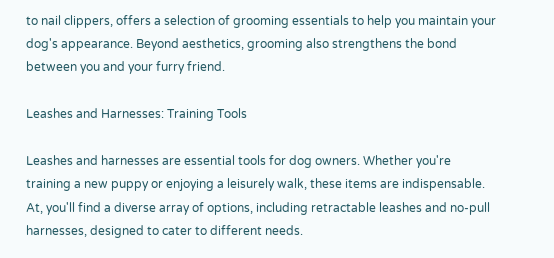to nail clippers, offers a selection of grooming essentials to help you maintain your dog's appearance. Beyond aesthetics, grooming also strengthens the bond between you and your furry friend.

Leashes and Harnesses: Training Tools

Leashes and harnesses are essential tools for dog owners. Whether you're training a new puppy or enjoying a leisurely walk, these items are indispensable. At, you'll find a diverse array of options, including retractable leashes and no-pull harnesses, designed to cater to different needs.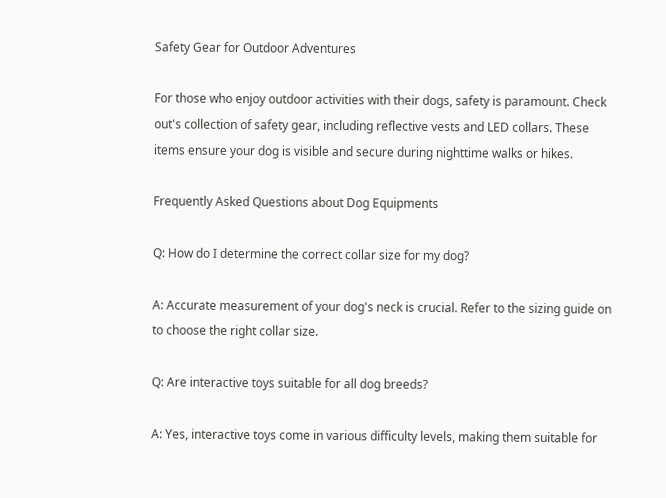Safety Gear for Outdoor Adventures

For those who enjoy outdoor activities with their dogs, safety is paramount. Check out's collection of safety gear, including reflective vests and LED collars. These items ensure your dog is visible and secure during nighttime walks or hikes.

Frequently Asked Questions about Dog Equipments

Q: How do I determine the correct collar size for my dog?

A: Accurate measurement of your dog's neck is crucial. Refer to the sizing guide on to choose the right collar size.

Q: Are interactive toys suitable for all dog breeds?

A: Yes, interactive toys come in various difficulty levels, making them suitable for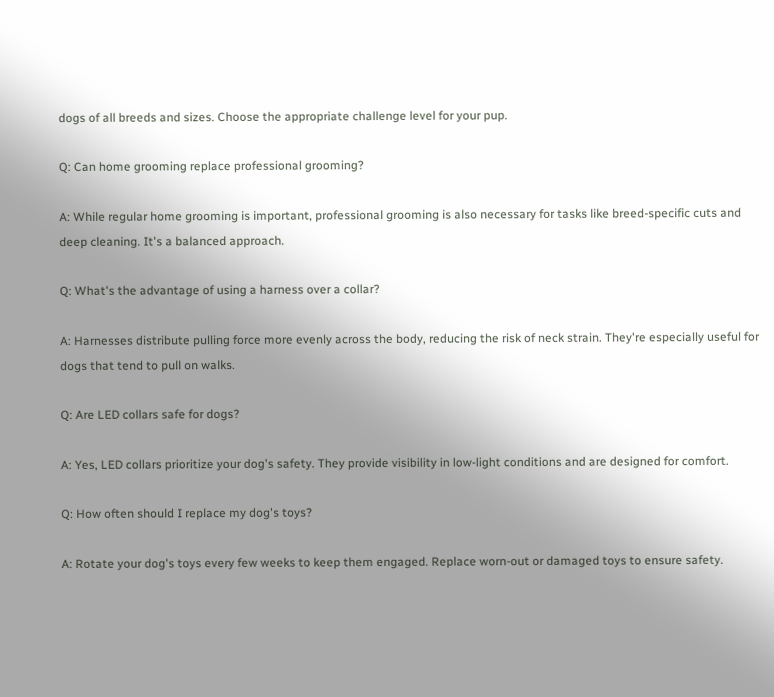dogs of all breeds and sizes. Choose the appropriate challenge level for your pup.

Q: Can home grooming replace professional grooming?

A: While regular home grooming is important, professional grooming is also necessary for tasks like breed-specific cuts and deep cleaning. It's a balanced approach.

Q: What's the advantage of using a harness over a collar?

A: Harnesses distribute pulling force more evenly across the body, reducing the risk of neck strain. They're especially useful for dogs that tend to pull on walks.

Q: Are LED collars safe for dogs?

A: Yes, LED collars prioritize your dog's safety. They provide visibility in low-light conditions and are designed for comfort.

Q: How often should I replace my dog's toys?

A: Rotate your dog's toys every few weeks to keep them engaged. Replace worn-out or damaged toys to ensure safety.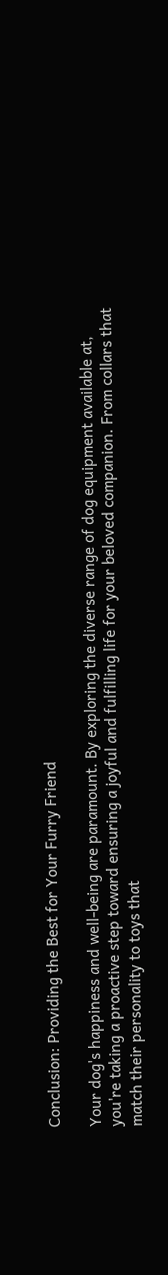Conclusion: Providing the Best for Your Furry Friend

Your dog's happiness and well-being are paramount. By exploring the diverse range of dog equipment available at, you're taking a proactive step toward ensuring a joyful and fulfilling life for your beloved companion. From collars that match their personality to toys that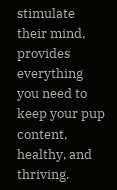stimulate their mind, provides everything you need to keep your pup content, healthy, and thriving.